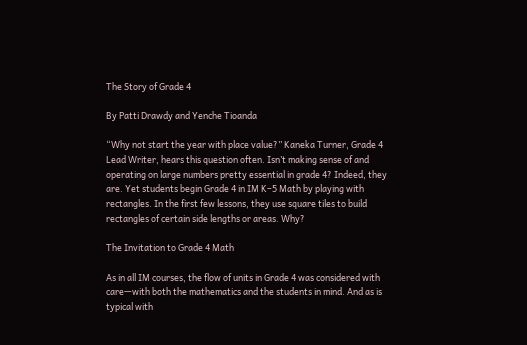The Story of Grade 4

By Patti Drawdy and Yenche Tioanda

“Why not start the year with place value?” Kaneka Turner, Grade 4 Lead Writer, hears this question often. Isn’t making sense of and operating on large numbers pretty essential in grade 4? Indeed, they are. Yet students begin Grade 4 in IM K–5 Math by playing with rectangles. In the first few lessons, they use square tiles to build rectangles of certain side lengths or areas. Why?

The Invitation to Grade 4 Math

As in all IM courses, the flow of units in Grade 4 was considered with care—with both the mathematics and the students in mind. And as is typical with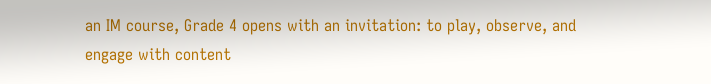an IM course, Grade 4 opens with an invitation: to play, observe, and engage with content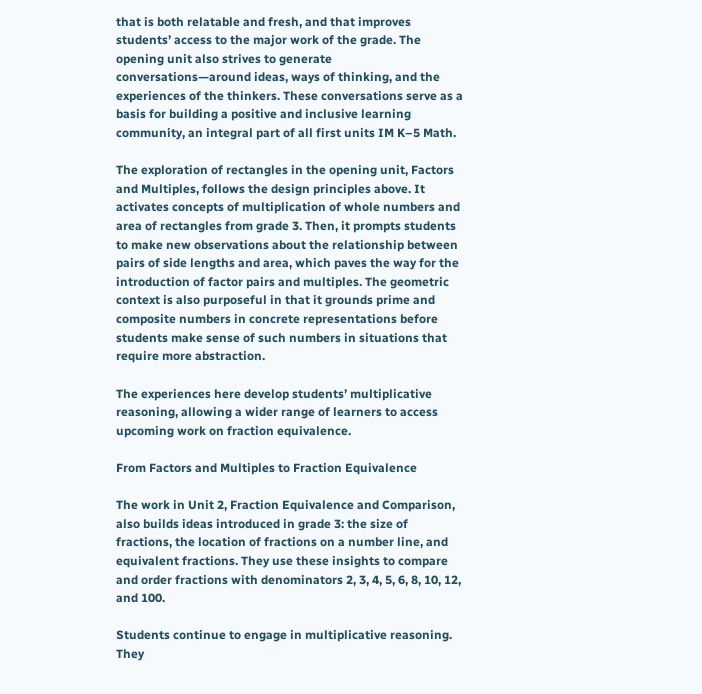that is both relatable and fresh, and that improves students’ access to the major work of the grade. The opening unit also strives to generate conversations—around ideas, ways of thinking, and the experiences of the thinkers. These conversations serve as a basis for building a positive and inclusive learning community, an integral part of all first units IM K–5 Math.

The exploration of rectangles in the opening unit, Factors and Multiples, follows the design principles above. It activates concepts of multiplication of whole numbers and area of rectangles from grade 3. Then, it prompts students to make new observations about the relationship between pairs of side lengths and area, which paves the way for the introduction of factor pairs and multiples. The geometric context is also purposeful in that it grounds prime and composite numbers in concrete representations before students make sense of such numbers in situations that require more abstraction.

The experiences here develop students’ multiplicative reasoning, allowing a wider range of learners to access upcoming work on fraction equivalence.

From Factors and Multiples to Fraction Equivalence

The work in Unit 2, Fraction Equivalence and Comparison, also builds ideas introduced in grade 3: the size of fractions, the location of fractions on a number line, and equivalent fractions. They use these insights to compare and order fractions with denominators 2, 3, 4, 5, 6, 8, 10, 12, and 100.

Students continue to engage in multiplicative reasoning. They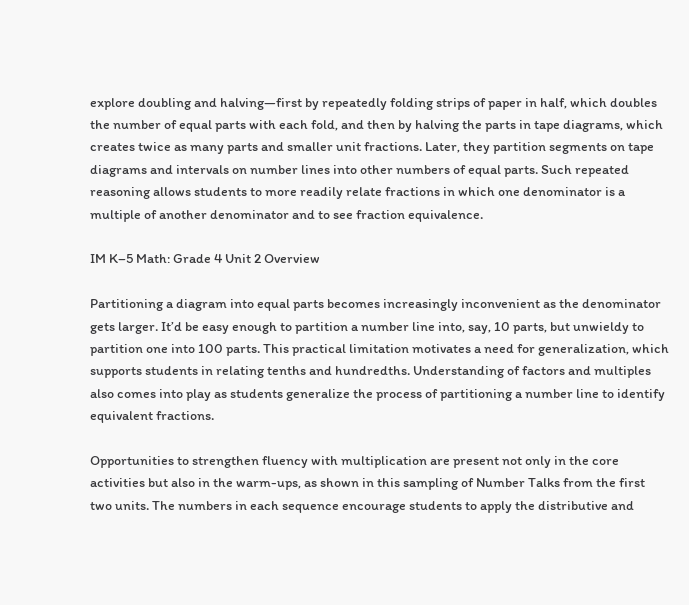explore doubling and halving—first by repeatedly folding strips of paper in half, which doubles the number of equal parts with each fold, and then by halving the parts in tape diagrams, which creates twice as many parts and smaller unit fractions. Later, they partition segments on tape diagrams and intervals on number lines into other numbers of equal parts. Such repeated reasoning allows students to more readily relate fractions in which one denominator is a multiple of another denominator and to see fraction equivalence.

IM K–5 Math: Grade 4 Unit 2 Overview

Partitioning a diagram into equal parts becomes increasingly inconvenient as the denominator gets larger. It’d be easy enough to partition a number line into, say, 10 parts, but unwieldy to partition one into 100 parts. This practical limitation motivates a need for generalization, which supports students in relating tenths and hundredths. Understanding of factors and multiples also comes into play as students generalize the process of partitioning a number line to identify equivalent fractions.

Opportunities to strengthen fluency with multiplication are present not only in the core activities but also in the warm-ups, as shown in this sampling of Number Talks from the first two units. The numbers in each sequence encourage students to apply the distributive and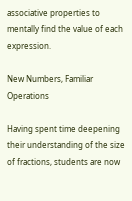associative properties to mentally find the value of each expression.

New Numbers, Familiar Operations

Having spent time deepening their understanding of the size of fractions, students are now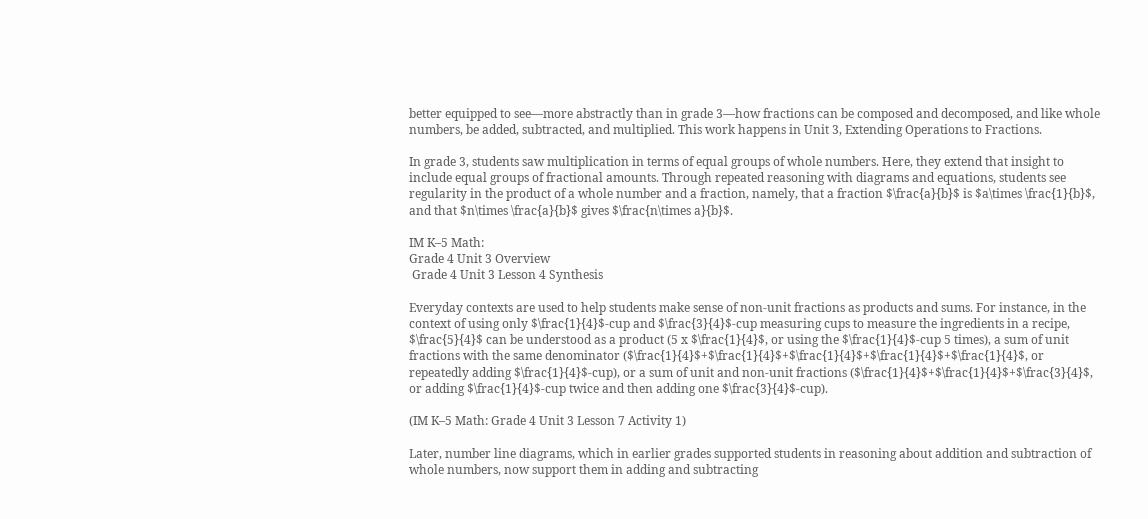better equipped to see—more abstractly than in grade 3—how fractions can be composed and decomposed, and like whole numbers, be added, subtracted, and multiplied. This work happens in Unit 3, Extending Operations to Fractions.

In grade 3, students saw multiplication in terms of equal groups of whole numbers. Here, they extend that insight to include equal groups of fractional amounts. Through repeated reasoning with diagrams and equations, students see regularity in the product of a whole number and a fraction, namely, that a fraction $\frac{a}{b}$ is $a\times \frac{1}{b}$, and that $n\times \frac{a}{b}$ gives $\frac{n\times a}{b}$.

IM K–5 Math:
Grade 4 Unit 3 Overview
 Grade 4 Unit 3 Lesson 4 Synthesis

Everyday contexts are used to help students make sense of non-unit fractions as products and sums. For instance, in the context of using only $\frac{1}{4}$-cup and $\frac{3}{4}$-cup measuring cups to measure the ingredients in a recipe, $\frac{5}{4}$ can be understood as a product (5 x $\frac{1}{4}$, or using the $\frac{1}{4}$-cup 5 times), a sum of unit fractions with the same denominator ($\frac{1}{4}$+$\frac{1}{4}$+$\frac{1}{4}$+$\frac{1}{4}$+$\frac{1}{4}$, or repeatedly adding $\frac{1}{4}$-cup), or a sum of unit and non-unit fractions ($\frac{1}{4}$+$\frac{1}{4}$+$\frac{3}{4}$, or adding $\frac{1}{4}$-cup twice and then adding one $\frac{3}{4}$-cup).

(IM K–5 Math: Grade 4 Unit 3 Lesson 7 Activity 1)

Later, number line diagrams, which in earlier grades supported students in reasoning about addition and subtraction of whole numbers, now support them in adding and subtracting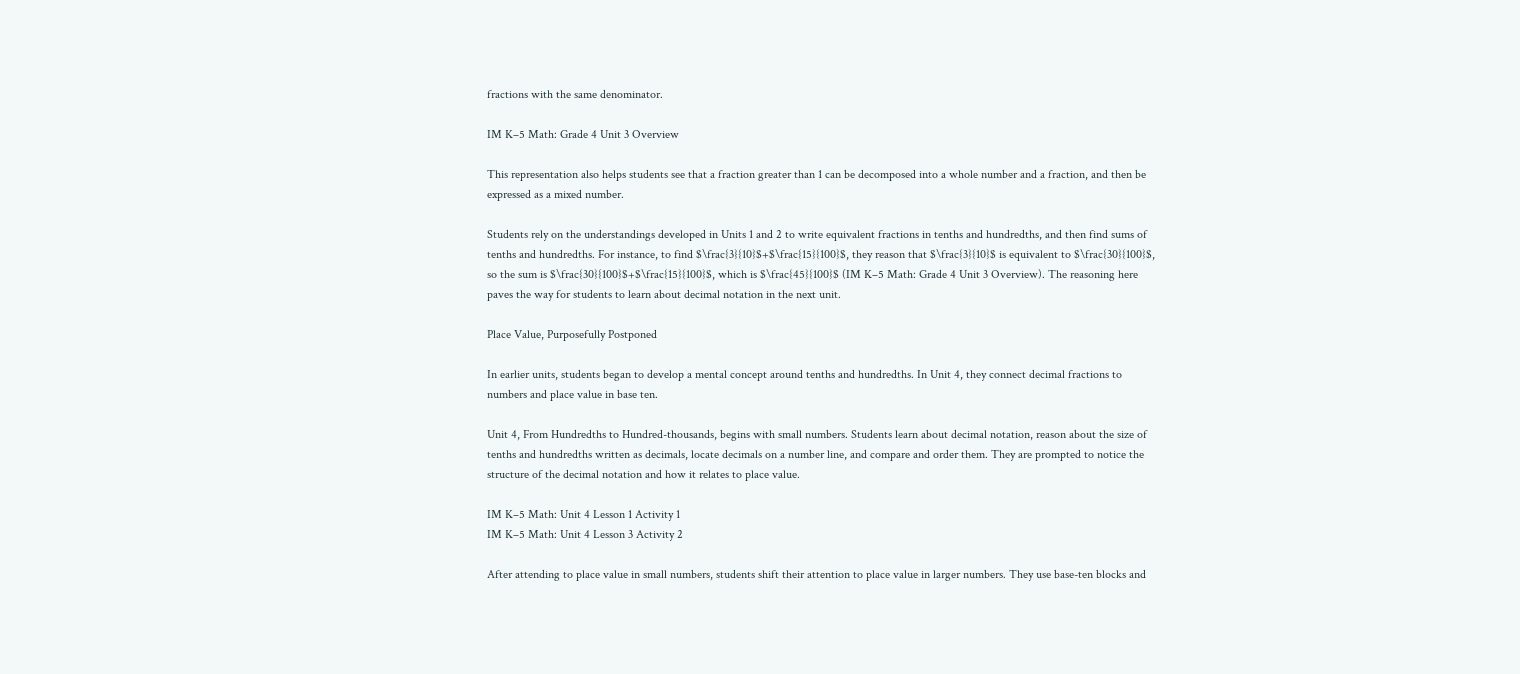fractions with the same denominator.

IM K–5 Math: Grade 4 Unit 3 Overview

This representation also helps students see that a fraction greater than 1 can be decomposed into a whole number and a fraction, and then be expressed as a mixed number.

Students rely on the understandings developed in Units 1 and 2 to write equivalent fractions in tenths and hundredths, and then find sums of tenths and hundredths. For instance, to find $\frac{3}{10}$+$\frac{15}{100}$, they reason that $\frac{3}{10}$ is equivalent to $\frac{30}{100}$, so the sum is $\frac{30}{100}$+$\frac{15}{100}$, which is $\frac{45}{100}$ (IM K–5 Math: Grade 4 Unit 3 Overview). The reasoning here paves the way for students to learn about decimal notation in the next unit.

Place Value, Purposefully Postponed

In earlier units, students began to develop a mental concept around tenths and hundredths. In Unit 4, they connect decimal fractions to numbers and place value in base ten.

Unit 4, From Hundredths to Hundred-thousands, begins with small numbers. Students learn about decimal notation, reason about the size of tenths and hundredths written as decimals, locate decimals on a number line, and compare and order them. They are prompted to notice the structure of the decimal notation and how it relates to place value.

IM K–5 Math: Unit 4 Lesson 1 Activity 1
IM K–5 Math: Unit 4 Lesson 3 Activity 2

After attending to place value in small numbers, students shift their attention to place value in larger numbers. They use base-ten blocks and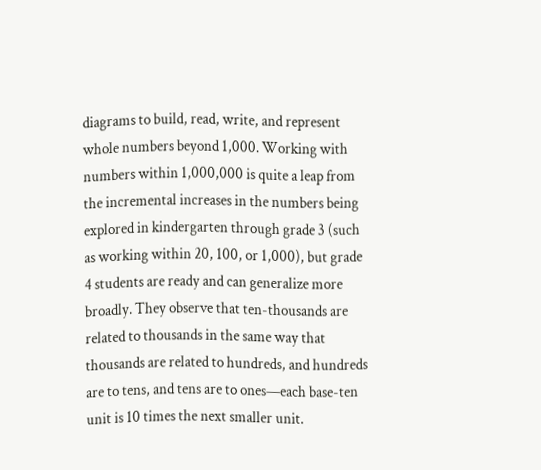diagrams to build, read, write, and represent whole numbers beyond 1,000. Working with numbers within 1,000,000 is quite a leap from the incremental increases in the numbers being explored in kindergarten through grade 3 (such as working within 20, 100, or 1,000), but grade 4 students are ready and can generalize more broadly. They observe that ten-thousands are related to thousands in the same way that thousands are related to hundreds, and hundreds are to tens, and tens are to ones—each base-ten unit is 10 times the next smaller unit.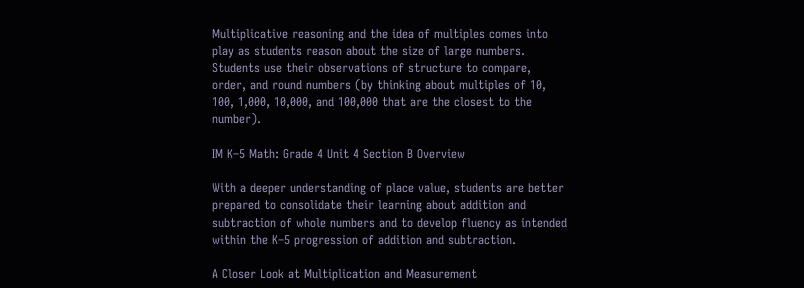Multiplicative reasoning and the idea of multiples comes into play as students reason about the size of large numbers. Students use their observations of structure to compare, order, and round numbers (by thinking about multiples of 10, 100, 1,000, 10,000, and 100,000 that are the closest to the number).

IM K–5 Math: Grade 4 Unit 4 Section B Overview

With a deeper understanding of place value, students are better prepared to consolidate their learning about addition and subtraction of whole numbers and to develop fluency as intended within the K–5 progression of addition and subtraction.

A Closer Look at Multiplication and Measurement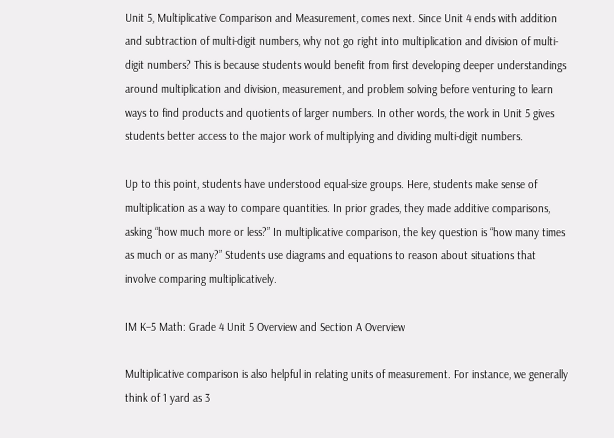Unit 5, Multiplicative Comparison and Measurement, comes next. Since Unit 4 ends with addition and subtraction of multi-digit numbers, why not go right into multiplication and division of multi-digit numbers? This is because students would benefit from first developing deeper understandings around multiplication and division, measurement, and problem solving before venturing to learn ways to find products and quotients of larger numbers. In other words, the work in Unit 5 gives students better access to the major work of multiplying and dividing multi-digit numbers.

Up to this point, students have understood equal-size groups. Here, students make sense of multiplication as a way to compare quantities. In prior grades, they made additive comparisons, asking “how much more or less?” In multiplicative comparison, the key question is “how many times as much or as many?” Students use diagrams and equations to reason about situations that involve comparing multiplicatively.

IM K–5 Math: Grade 4 Unit 5 Overview and Section A Overview

Multiplicative comparison is also helpful in relating units of measurement. For instance, we generally think of 1 yard as 3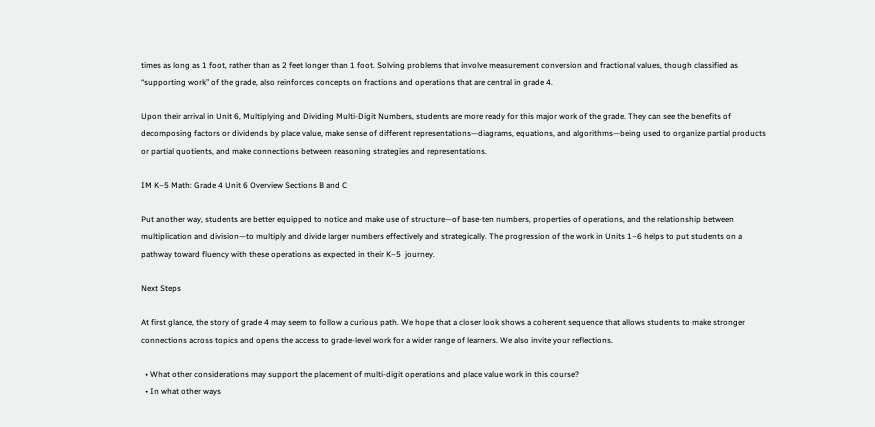times as long as 1 foot, rather than as 2 feet longer than 1 foot. Solving problems that involve measurement conversion and fractional values, though classified as “supporting work” of the grade, also reinforces concepts on fractions and operations that are central in grade 4.

Upon their arrival in Unit 6, Multiplying and Dividing Multi-Digit Numbers, students are more ready for this major work of the grade. They can see the benefits of decomposing factors or dividends by place value, make sense of different representations—diagrams, equations, and algorithms—being used to organize partial products or partial quotients, and make connections between reasoning strategies and representations.

IM K–5 Math: Grade 4 Unit 6 Overview Sections B and C

Put another way, students are better equipped to notice and make use of structure—of base-ten numbers, properties of operations, and the relationship between multiplication and division—to multiply and divide larger numbers effectively and strategically. The progression of the work in Units 1–6 helps to put students on a pathway toward fluency with these operations as expected in their K–5  journey.

Next Steps

At first glance, the story of grade 4 may seem to follow a curious path. We hope that a closer look shows a coherent sequence that allows students to make stronger connections across topics and opens the access to grade-level work for a wider range of learners. We also invite your reflections.

  • What other considerations may support the placement of multi-digit operations and place value work in this course?
  • In what other ways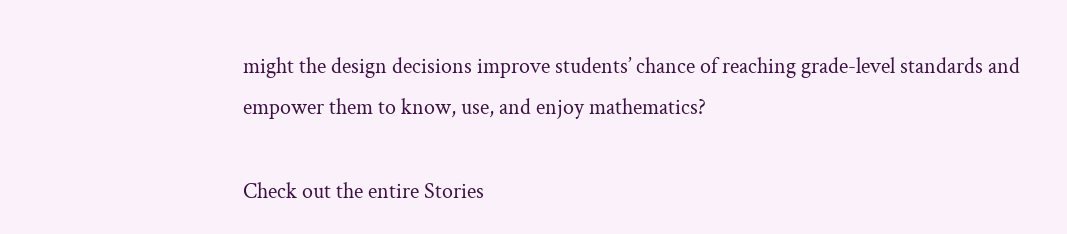might the design decisions improve students’ chance of reaching grade-level standards and empower them to know, use, and enjoy mathematics?

Check out the entire Stories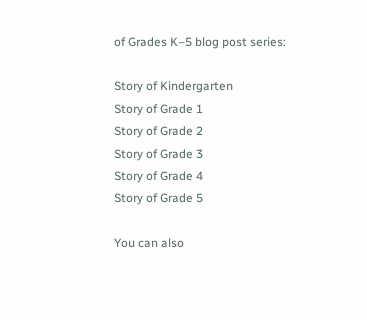of Grades K–5 blog post series:

Story of Kindergarten
Story of Grade 1
Story of Grade 2
Story of Grade 3
Story of Grade 4
Story of Grade 5

You can also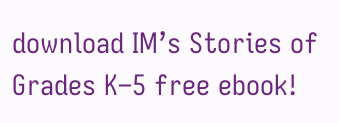download IM’s Stories of Grades K–5 free ebook!